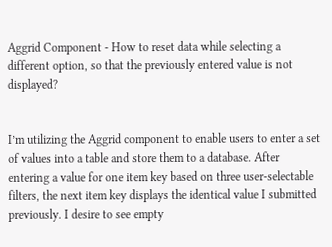Aggrid Component - How to reset data while selecting a different option, so that the previously entered value is not displayed?


I’m utilizing the Aggrid component to enable users to enter a set of values into a table and store them to a database. After entering a value for one item key based on three user-selectable filters, the next item key displays the identical value I submitted previously. I desire to see empty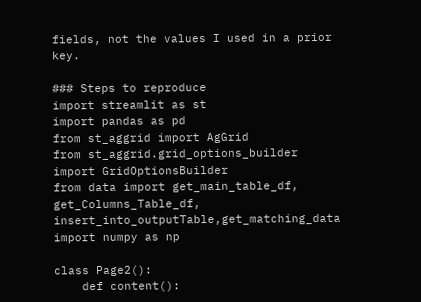fields, not the values I used in a prior key.

### Steps to reproduce
import streamlit as st
import pandas as pd
from st_aggrid import AgGrid
from st_aggrid.grid_options_builder import GridOptionsBuilder
from data import get_main_table_df, get_Columns_Table_df, insert_into_outputTable,get_matching_data
import numpy as np

class Page2():
    def content():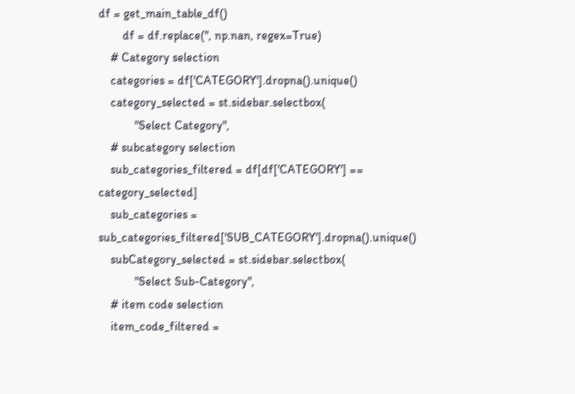df = get_main_table_df()
        df = df.replace('', np.nan, regex=True)
    # Category selection
    categories = df['CATEGORY'].dropna().unique()
    category_selected = st.sidebar.selectbox(
            "Select Category",
    # subcategory selection
    sub_categories_filtered = df[df['CATEGORY'] == category_selected]
    sub_categories = sub_categories_filtered['SUB_CATEGORY'].dropna().unique()
    subCategory_selected = st.sidebar.selectbox(
            "Select Sub-Category",
    # item code selection
    item_code_filtered =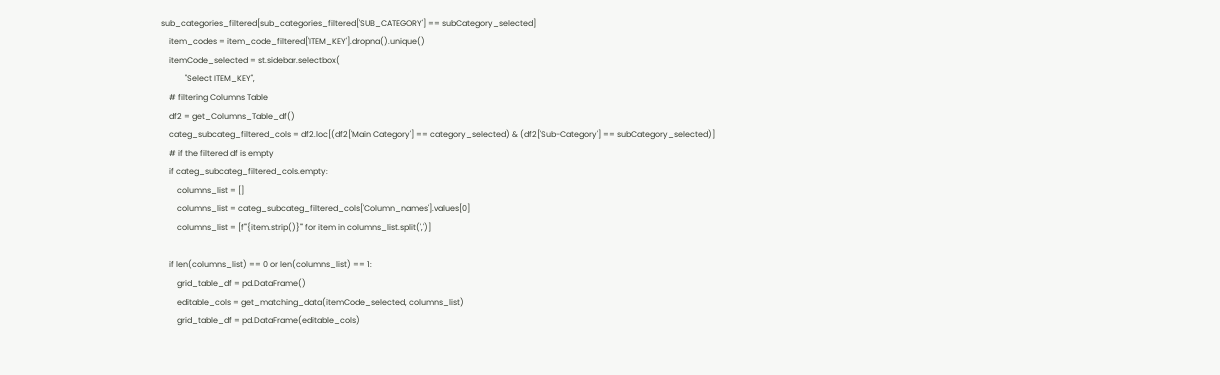sub_categories_filtered[sub_categories_filtered['SUB_CATEGORY'] == subCategory_selected]
    item_codes = item_code_filtered['ITEM_KEY'].dropna().unique()
    itemCode_selected = st.sidebar.selectbox(
            "Select ITEM_KEY",
    # filtering Columns Table
    df2 = get_Columns_Table_df()
    categ_subcateg_filtered_cols = df2.loc[(df2['Main Category'] == category_selected) & (df2['Sub-Category'] == subCategory_selected)]
    # if the filtered df is empty
    if categ_subcateg_filtered_cols.empty:
        columns_list = []
        columns_list = categ_subcateg_filtered_cols['Column_names'].values[0]
        columns_list = [f'"{item.strip()}"' for item in columns_list.split(',')]

    if len(columns_list) == 0 or len(columns_list) == 1:
        grid_table_df = pd.DataFrame()
        editable_cols = get_matching_data(itemCode_selected, columns_list)
        grid_table_df = pd.DataFrame(editable_cols)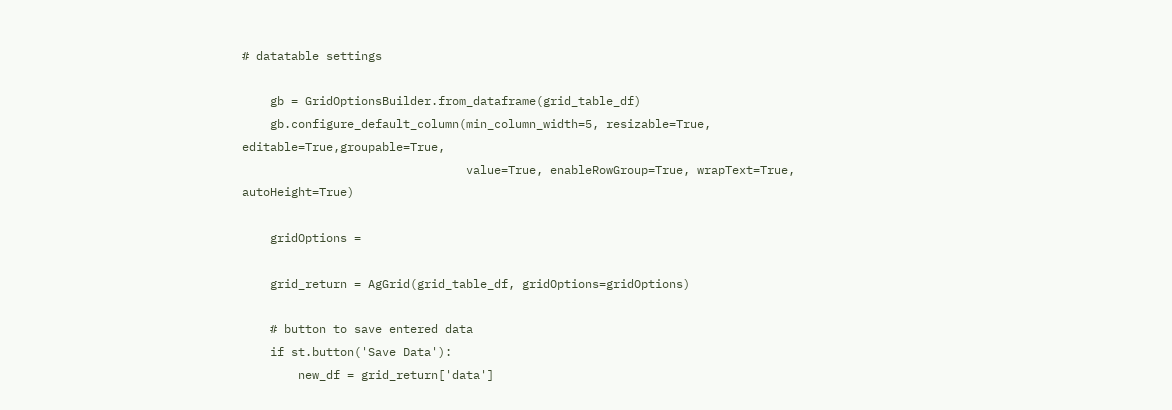# datatable settings

    gb = GridOptionsBuilder.from_dataframe(grid_table_df)
    gb.configure_default_column(min_column_width=5, resizable=True, editable=True,groupable=True,
                                value=True, enableRowGroup=True, wrapText=True, autoHeight=True)

    gridOptions =

    grid_return = AgGrid(grid_table_df, gridOptions=gridOptions)

    # button to save entered data
    if st.button('Save Data'):
        new_df = grid_return['data']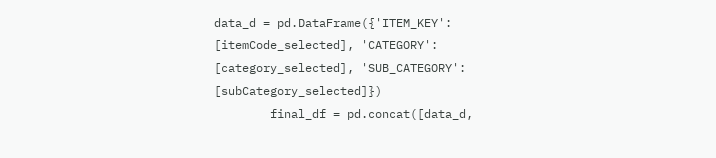data_d = pd.DataFrame({'ITEM_KEY': [itemCode_selected], 'CATEGORY': [category_selected], 'SUB_CATEGORY': [subCategory_selected]})
        final_df = pd.concat([data_d,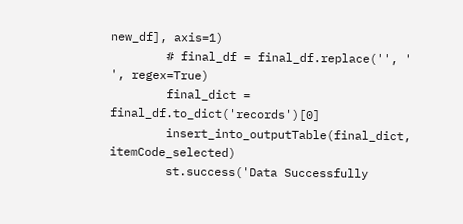new_df], axis=1)
        # final_df = final_df.replace('', ' ', regex=True)
        final_dict = final_df.to_dict('records')[0]
        insert_into_outputTable(final_dict, itemCode_selected)
        st.success('Data Successfully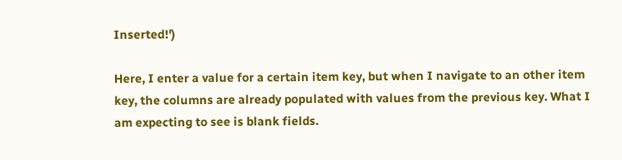Inserted!')

Here, I enter a value for a certain item key, but when I navigate to an other item key, the columns are already populated with values from the previous key. What I am expecting to see is blank fields.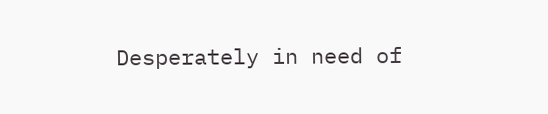Desperately in need of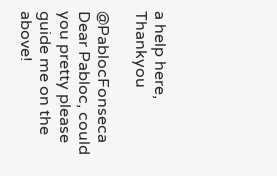a help here, Thankyou

@PablocFonseca Dear Pabloc, could you pretty please guide me on the above!